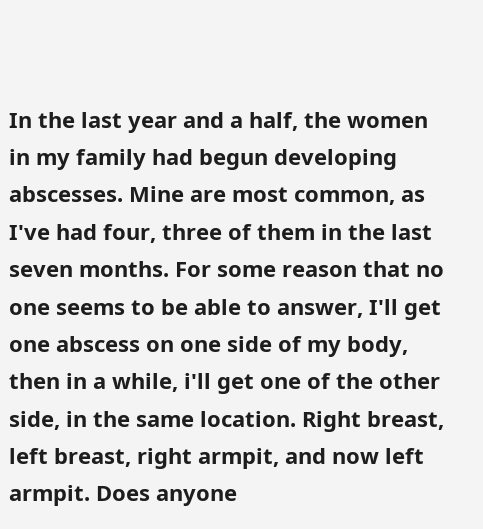In the last year and a half, the women in my family had begun developing abscesses. Mine are most common, as I've had four, three of them in the last seven months. For some reason that no one seems to be able to answer, I'll get one abscess on one side of my body, then in a while, i'll get one of the other side, in the same location. Right breast, left breast, right armpit, and now left armpit. Does anyone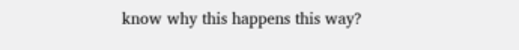know why this happens this way?